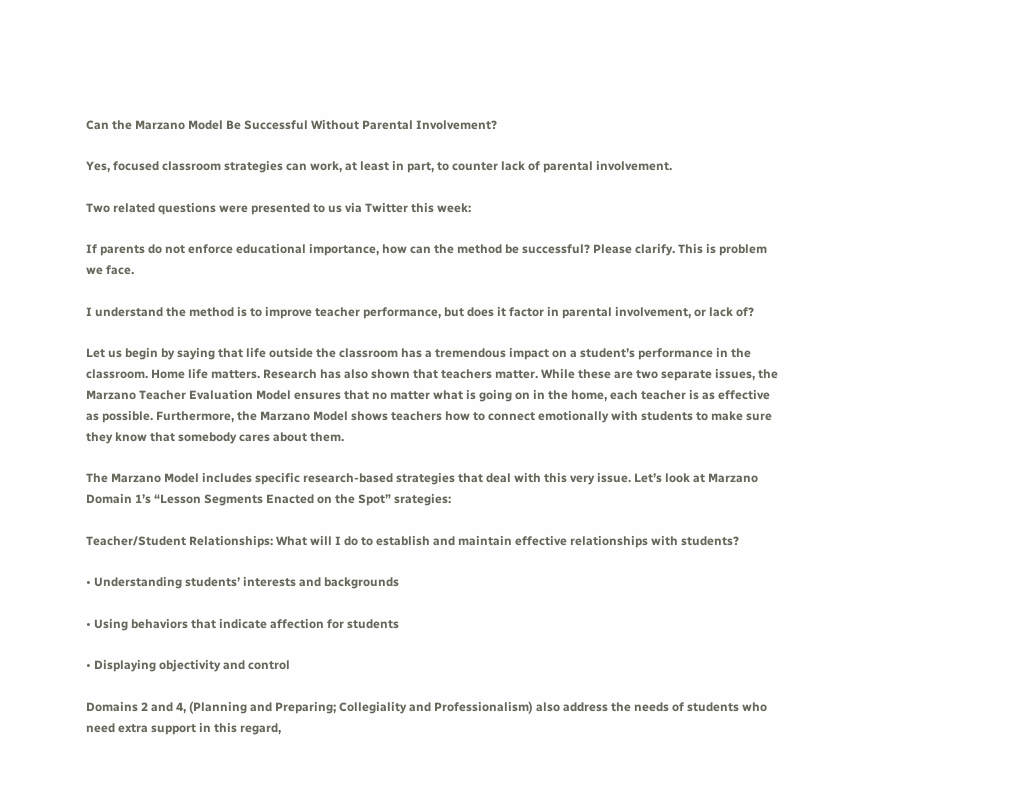Can the Marzano Model Be Successful Without Parental Involvement?

Yes, focused classroom strategies can work, at least in part, to counter lack of parental involvement.

Two related questions were presented to us via Twitter this week:

If parents do not enforce educational importance, how can the method be successful? Please clarify. This is problem we face.

I understand the method is to improve teacher performance, but does it factor in parental involvement, or lack of?

Let us begin by saying that life outside the classroom has a tremendous impact on a student’s performance in the classroom. Home life matters. Research has also shown that teachers matter. While these are two separate issues, the Marzano Teacher Evaluation Model ensures that no matter what is going on in the home, each teacher is as effective as possible. Furthermore, the Marzano Model shows teachers how to connect emotionally with students to make sure they know that somebody cares about them.

The Marzano Model includes specific research-based strategies that deal with this very issue. Let’s look at Marzano Domain 1’s “Lesson Segments Enacted on the Spot” srategies:

Teacher/Student Relationships: What will I do to establish and maintain effective relationships with students?

• Understanding students’ interests and backgrounds

• Using behaviors that indicate affection for students

• Displaying objectivity and control

Domains 2 and 4, (Planning and Preparing; Collegiality and Professionalism) also address the needs of students who need extra support in this regard,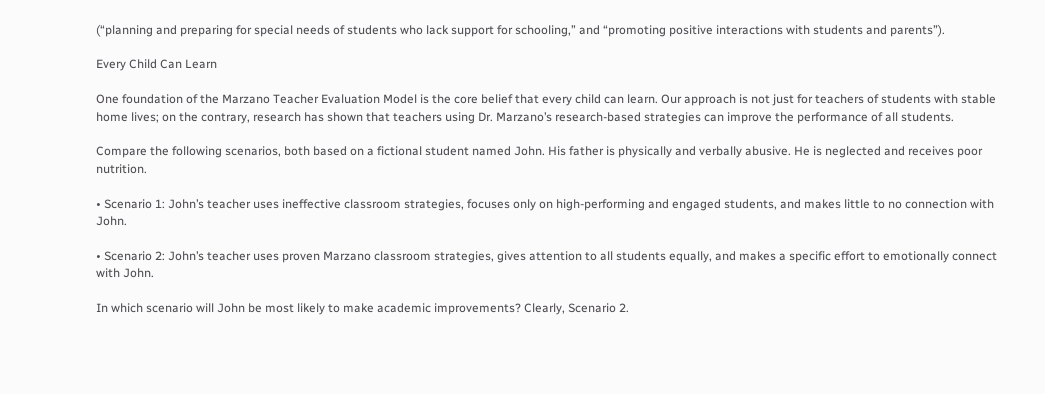(“planning and preparing for special needs of students who lack support for schooling,” and “promoting positive interactions with students and parents”).

Every Child Can Learn

One foundation of the Marzano Teacher Evaluation Model is the core belief that every child can learn. Our approach is not just for teachers of students with stable home lives; on the contrary, research has shown that teachers using Dr. Marzano’s research-based strategies can improve the performance of all students.

Compare the following scenarios, both based on a fictional student named John. His father is physically and verbally abusive. He is neglected and receives poor nutrition.

• Scenario 1: John’s teacher uses ineffective classroom strategies, focuses only on high-performing and engaged students, and makes little to no connection with John.

• Scenario 2: John’s teacher uses proven Marzano classroom strategies, gives attention to all students equally, and makes a specific effort to emotionally connect with John.

In which scenario will John be most likely to make academic improvements? Clearly, Scenario 2.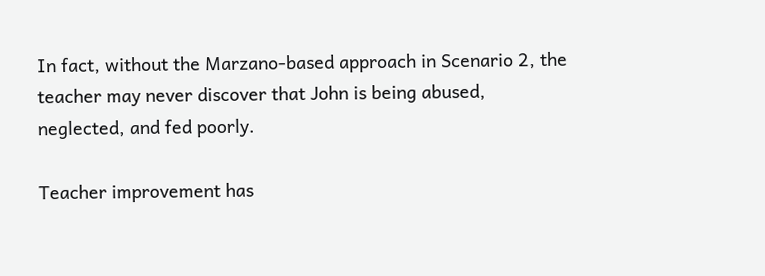In fact, without the Marzano-based approach in Scenario 2, the teacher may never discover that John is being abused, neglected, and fed poorly.

Teacher improvement has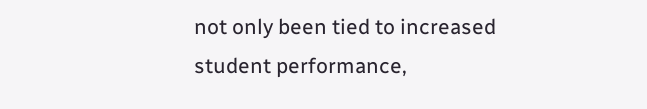not only been tied to increased student performance,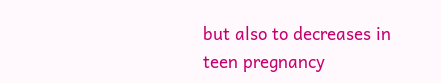but also to decreases in teen pregnancy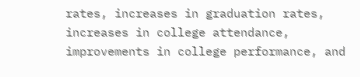rates, increases in graduation rates, increases in college attendance, improvements in college performance, and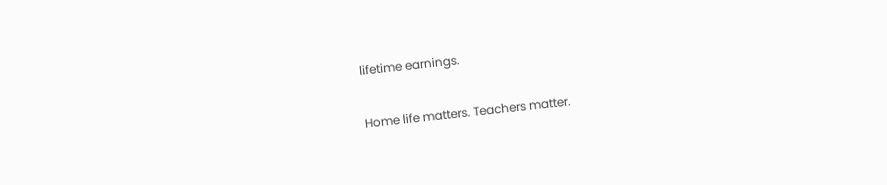lifetime earnings.

Home life matters. Teachers matter.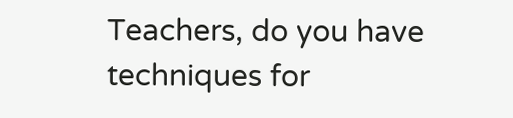Teachers, do you have techniques for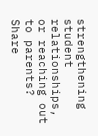strengthening student relationships, or reaching out to parents? Share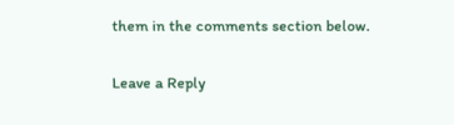them in the comments section below.

Leave a Reply